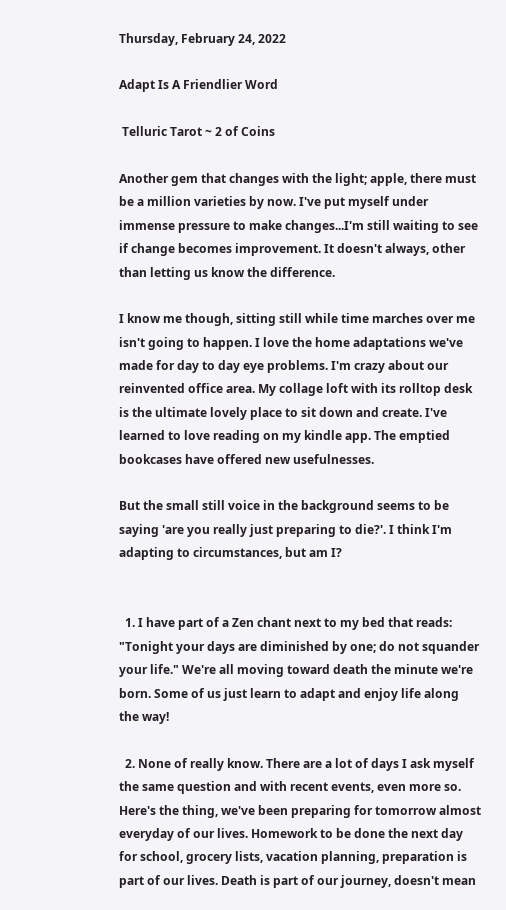Thursday, February 24, 2022

Adapt Is A Friendlier Word

 Telluric Tarot ~ 2 of Coins

Another gem that changes with the light; apple, there must be a million varieties by now. I've put myself under immense pressure to make changes...I'm still waiting to see if change becomes improvement. It doesn't always, other than letting us know the difference.

I know me though, sitting still while time marches over me isn't going to happen. I love the home adaptations we've made for day to day eye problems. I'm crazy about our reinvented office area. My collage loft with its rolltop desk is the ultimate lovely place to sit down and create. I've learned to love reading on my kindle app. The emptied bookcases have offered new usefulnesses.

But the small still voice in the background seems to be saying 'are you really just preparing to die?'. I think I'm adapting to circumstances, but am I?


  1. I have part of a Zen chant next to my bed that reads: "Tonight your days are diminished by one; do not squander your life." We're all moving toward death the minute we're born. Some of us just learn to adapt and enjoy life along the way!

  2. None of really know. There are a lot of days I ask myself the same question and with recent events, even more so. Here's the thing, we've been preparing for tomorrow almost everyday of our lives. Homework to be done the next day for school, grocery lists, vacation planning, preparation is part of our lives. Death is part of our journey, doesn't mean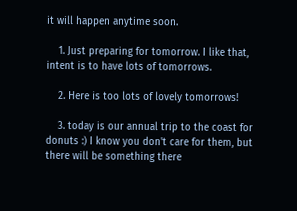it will happen anytime soon.

    1. Just preparing for tomorrow. I like that, intent is to have lots of tomorrows.

    2. Here is too lots of lovely tomorrows!

    3. today is our annual trip to the coast for donuts :) I know you don't care for them, but there will be something there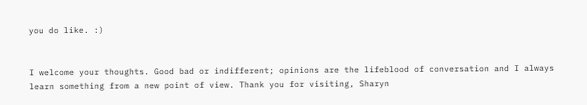you do like. :)


I welcome your thoughts. Good bad or indifferent; opinions are the lifeblood of conversation and I always learn something from a new point of view. Thank you for visiting, Sharyn